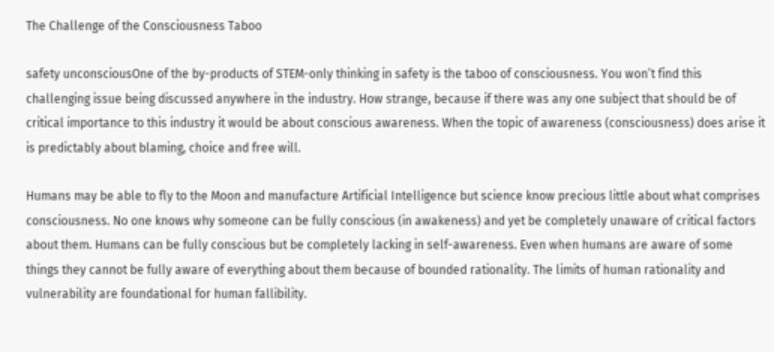The Challenge of the Consciousness Taboo

safety unconsciousOne of the by-products of STEM-only thinking in safety is the taboo of consciousness. You won’t find this challenging issue being discussed anywhere in the industry. How strange, because if there was any one subject that should be of critical importance to this industry it would be about conscious awareness. When the topic of awareness (consciousness) does arise it is predictably about blaming, choice and free will.

Humans may be able to fly to the Moon and manufacture Artificial Intelligence but science know precious little about what comprises consciousness. No one knows why someone can be fully conscious (in awakeness) and yet be completely unaware of critical factors about them. Humans can be fully conscious but be completely lacking in self-awareness. Even when humans are aware of some things they cannot be fully aware of everything about them because of bounded rationality. The limits of human rationality and vulnerability are foundational for human fallibility.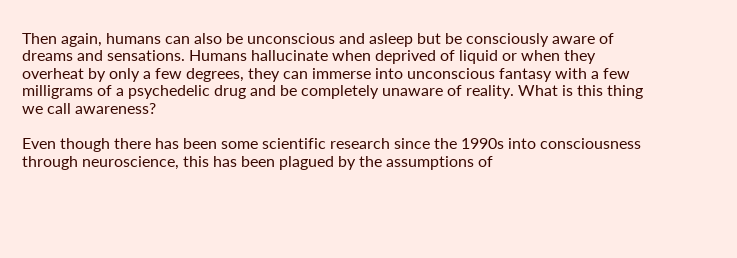Then again, humans can also be unconscious and asleep but be consciously aware of dreams and sensations. Humans hallucinate when deprived of liquid or when they overheat by only a few degrees, they can immerse into unconscious fantasy with a few milligrams of a psychedelic drug and be completely unaware of reality. What is this thing we call awareness?

Even though there has been some scientific research since the 1990s into consciousness through neuroscience, this has been plagued by the assumptions of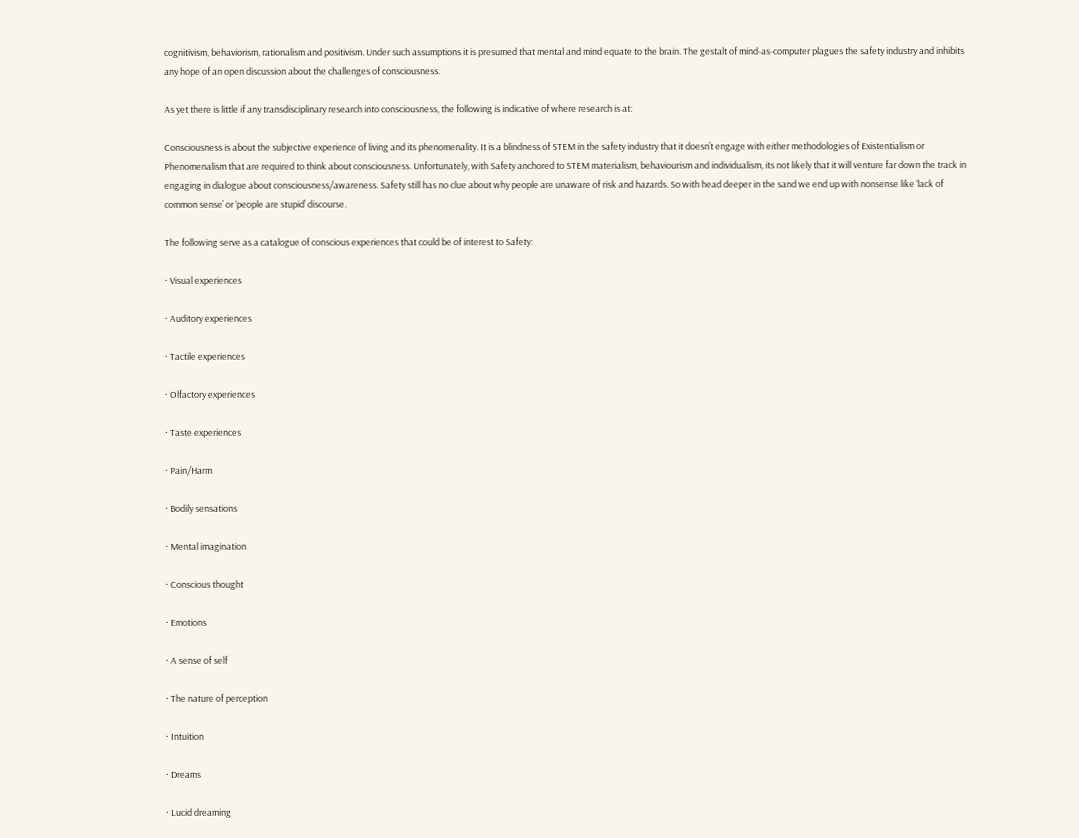cognitivism, behaviorism, rationalism and positivism. Under such assumptions it is presumed that mental and mind equate to the brain. The gestalt of mind-as-computer plagues the safety industry and inhibits any hope of an open discussion about the challenges of consciousness.

As yet there is little if any transdisciplinary research into consciousness, the following is indicative of where research is at:

Consciousness is about the subjective experience of living and its phenomenality. It is a blindness of STEM in the safety industry that it doesn’t engage with either methodologies of Existentialism or Phenomenalism that are required to think about consciousness. Unfortunately, with Safety anchored to STEM materialism, behaviourism and individualism, its not likely that it will venture far down the track in engaging in dialogue about consciousness/awareness. Safety still has no clue about why people are unaware of risk and hazards. So with head deeper in the sand we end up with nonsense like ‘lack of common sense’ or ‘people are stupid’ discourse.

The following serve as a catalogue of conscious experiences that could be of interest to Safety:

· Visual experiences

· Auditory experiences

· Tactile experiences

· Olfactory experiences

· Taste experiences

· Pain/Harm

· Bodily sensations

· Mental imagination

· Conscious thought

· Emotions

· A sense of self

· The nature of perception

· Intuition

· Dreams

· Lucid dreaming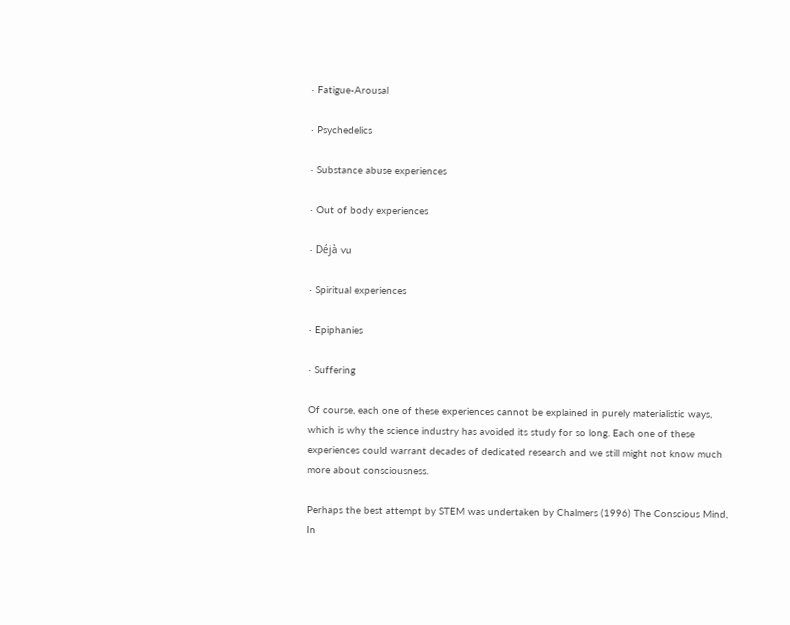· Fatigue-Arousal

· Psychedelics

· Substance abuse experiences

· Out of body experiences

· Déjà vu

· Spiritual experiences

· Epiphanies

· Suffering

Of course, each one of these experiences cannot be explained in purely materialistic ways, which is why the science industry has avoided its study for so long. Each one of these experiences could warrant decades of dedicated research and we still might not know much more about consciousness.

Perhaps the best attempt by STEM was undertaken by Chalmers (1996) The Conscious Mind, In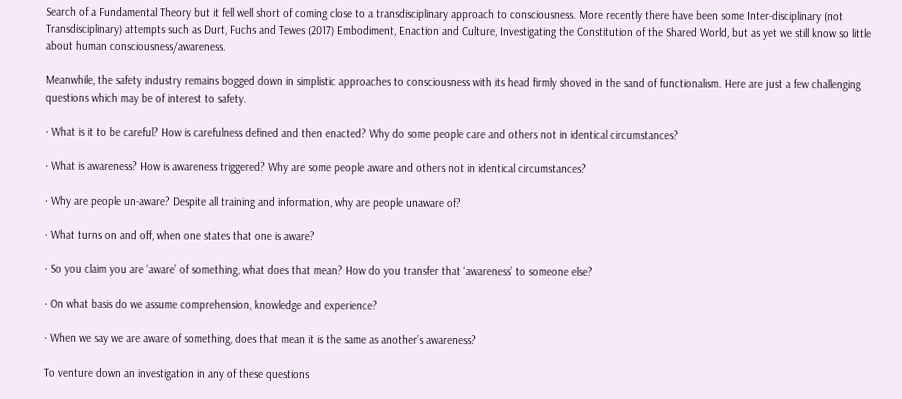Search of a Fundamental Theory but it fell well short of coming close to a transdisciplinary approach to consciousness. More recently there have been some Inter-disciplinary (not Transdisciplinary) attempts such as Durt, Fuchs and Tewes (2017) Embodiment, Enaction and Culture, Investigating the Constitution of the Shared World, but as yet we still know so little about human consciousness/awareness.

Meanwhile, the safety industry remains bogged down in simplistic approaches to consciousness with its head firmly shoved in the sand of functionalism. Here are just a few challenging questions which may be of interest to safety.

· What is it to be careful? How is carefulness defined and then enacted? Why do some people care and others not in identical circumstances?

· What is awareness? How is awareness triggered? Why are some people aware and others not in identical circumstances?

· Why are people un-aware? Despite all training and information, why are people unaware of?

· What turns on and off, when one states that one is aware?

· So you claim you are ‘aware’ of something, what does that mean? How do you transfer that ‘awareness’ to someone else?

· On what basis do we assume comprehension, knowledge and experience?

· When we say we are aware of something, does that mean it is the same as another’s awareness?

To venture down an investigation in any of these questions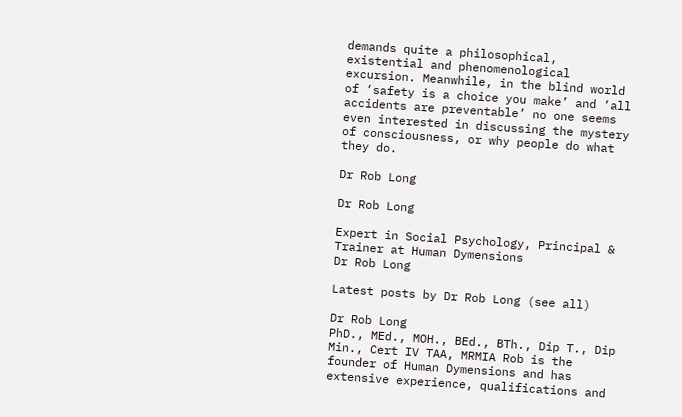demands quite a philosophical, existential and phenomenological excursion. Meanwhile, in the blind world of ‘safety is a choice you make’ and ‘all accidents are preventable’ no one seems even interested in discussing the mystery of consciousness, or why people do what they do.

Dr Rob Long

Dr Rob Long

Expert in Social Psychology, Principal & Trainer at Human Dymensions
Dr Rob Long

Latest posts by Dr Rob Long (see all)

Dr Rob Long
PhD., MEd., MOH., BEd., BTh., Dip T., Dip Min., Cert IV TAA, MRMIA Rob is the founder of Human Dymensions and has extensive experience, qualifications and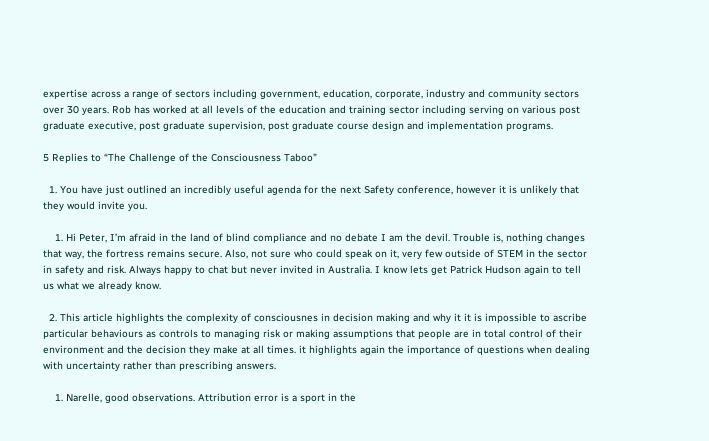expertise across a range of sectors including government, education, corporate, industry and community sectors over 30 years. Rob has worked at all levels of the education and training sector including serving on various post graduate executive, post graduate supervision, post graduate course design and implementation programs.

5 Replies to “The Challenge of the Consciousness Taboo”

  1. You have just outlined an incredibly useful agenda for the next Safety conference, however it is unlikely that they would invite you.

    1. Hi Peter, I’m afraid in the land of blind compliance and no debate I am the devil. Trouble is, nothing changes that way, the fortress remains secure. Also, not sure who could speak on it, very few outside of STEM in the sector in safety and risk. Always happy to chat but never invited in Australia. I know lets get Patrick Hudson again to tell us what we already know.

  2. This article highlights the complexity of consciousnes in decision making and why it it is impossible to ascribe particular behaviours as controls to managing risk or making assumptions that people are in total control of their environment and the decision they make at all times. it highlights again the importance of questions when dealing with uncertainty rather than prescribing answers.

    1. Narelle, good observations. Attribution error is a sport in the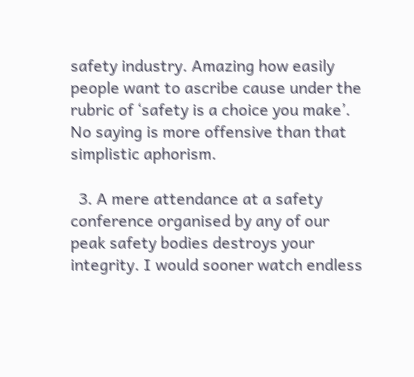safety industry. Amazing how easily people want to ascribe cause under the rubric of ‘safety is a choice you make’. No saying is more offensive than that simplistic aphorism.

  3. A mere attendance at a safety conference organised by any of our peak safety bodies destroys your integrity. I would sooner watch endless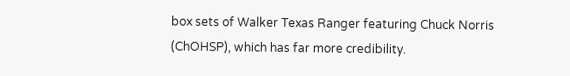box sets of Walker Texas Ranger featuring Chuck Norris (ChOHSP), which has far more credibility.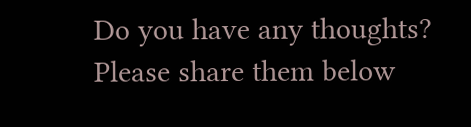Do you have any thoughts? Please share them below